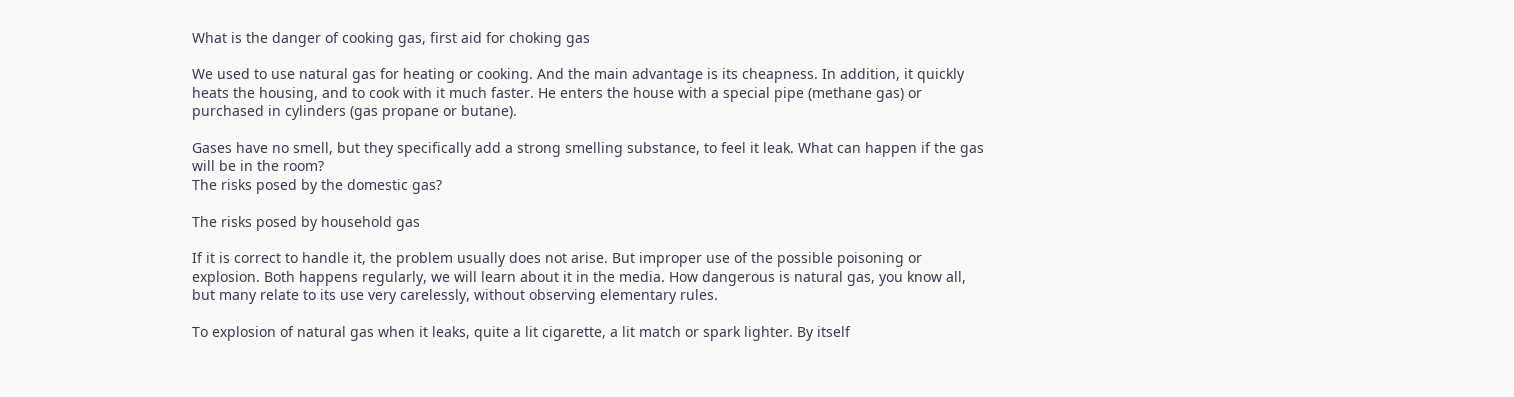What is the danger of cooking gas, first aid for choking gas

We used to use natural gas for heating or cooking. And the main advantage is its cheapness. In addition, it quickly heats the housing, and to cook with it much faster. He enters the house with a special pipe (methane gas) or purchased in cylinders (gas propane or butane).

Gases have no smell, but they specifically add a strong smelling substance, to feel it leak. What can happen if the gas will be in the room?
The risks posed by the domestic gas?

The risks posed by household gas

If it is correct to handle it, the problem usually does not arise. But improper use of the possible poisoning or explosion. Both happens regularly, we will learn about it in the media. How dangerous is natural gas, you know all, but many relate to its use very carelessly, without observing elementary rules.

To explosion of natural gas when it leaks, quite a lit cigarette, a lit match or spark lighter. By itself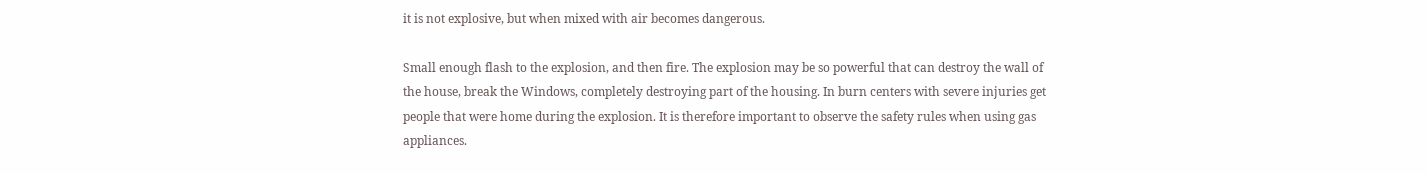it is not explosive, but when mixed with air becomes dangerous.

Small enough flash to the explosion, and then fire. The explosion may be so powerful that can destroy the wall of the house, break the Windows, completely destroying part of the housing. In burn centers with severe injuries get people that were home during the explosion. It is therefore important to observe the safety rules when using gas appliances.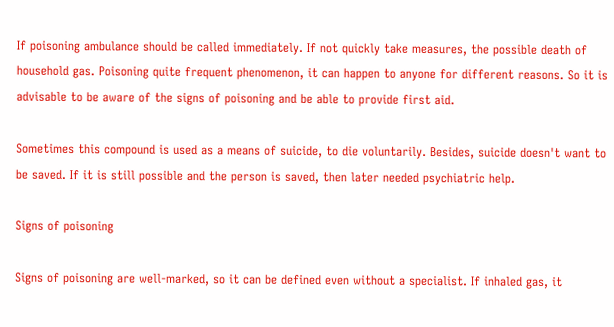If poisoning ambulance should be called immediately. If not quickly take measures, the possible death of household gas. Poisoning quite frequent phenomenon, it can happen to anyone for different reasons. So it is advisable to be aware of the signs of poisoning and be able to provide first aid.

Sometimes this compound is used as a means of suicide, to die voluntarily. Besides, suicide doesn't want to be saved. If it is still possible and the person is saved, then later needed psychiatric help.

Signs of poisoning

Signs of poisoning are well-marked, so it can be defined even without a specialist. If inhaled gas, it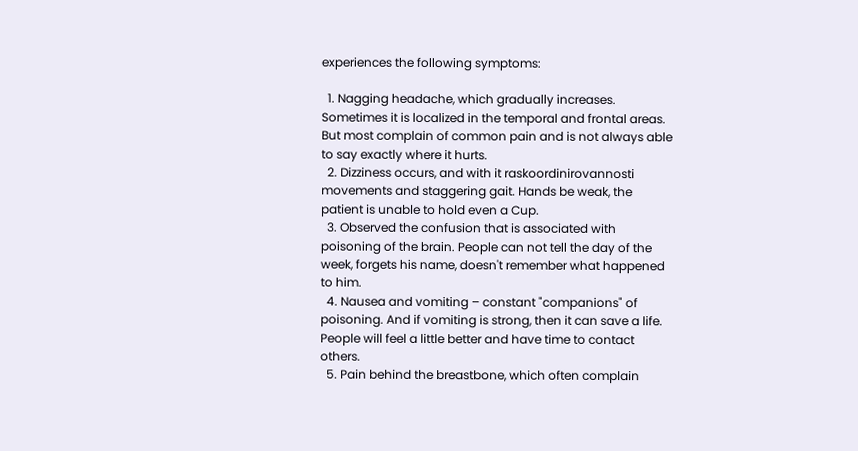experiences the following symptoms:

  1. Nagging headache, which gradually increases. Sometimes it is localized in the temporal and frontal areas. But most complain of common pain and is not always able to say exactly where it hurts.
  2. Dizziness occurs, and with it raskoordinirovannosti movements and staggering gait. Hands be weak, the patient is unable to hold even a Cup.
  3. Observed the confusion that is associated with poisoning of the brain. People can not tell the day of the week, forgets his name, doesn't remember what happened to him.
  4. Nausea and vomiting – constant "companions" of poisoning. And if vomiting is strong, then it can save a life. People will feel a little better and have time to contact others.
  5. Pain behind the breastbone, which often complain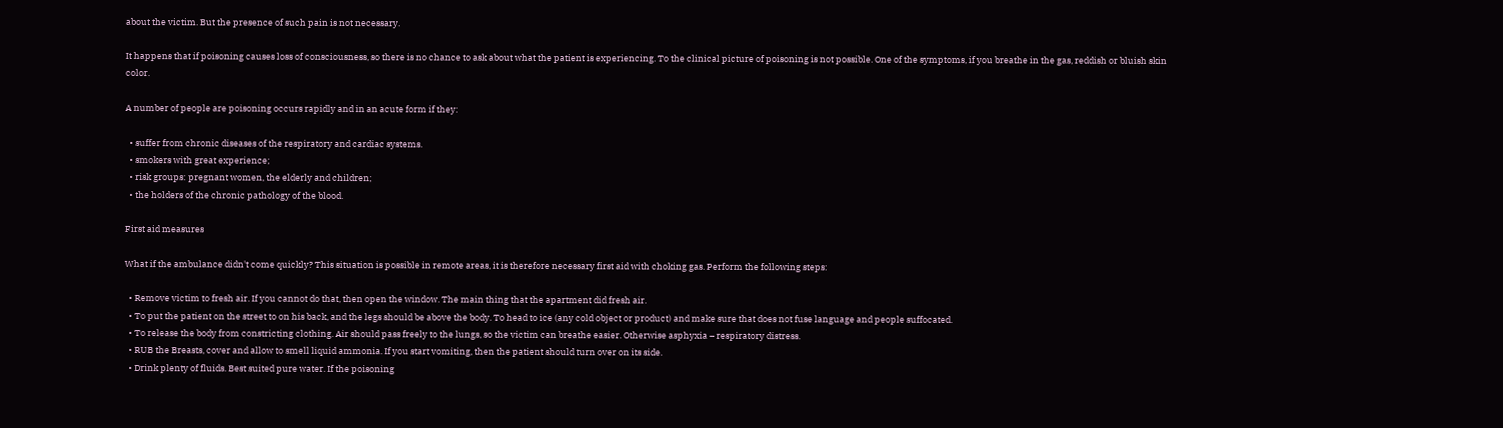about the victim. But the presence of such pain is not necessary.

It happens that if poisoning causes loss of consciousness, so there is no chance to ask about what the patient is experiencing. To the clinical picture of poisoning is not possible. One of the symptoms, if you breathe in the gas, reddish or bluish skin color.

A number of people are poisoning occurs rapidly and in an acute form if they:

  • suffer from chronic diseases of the respiratory and cardiac systems.
  • smokers with great experience;
  • risk groups: pregnant women, the elderly and children;
  • the holders of the chronic pathology of the blood.

First aid measures

What if the ambulance didn't come quickly? This situation is possible in remote areas, it is therefore necessary first aid with choking gas. Perform the following steps:

  • Remove victim to fresh air. If you cannot do that, then open the window. The main thing that the apartment did fresh air.
  • To put the patient on the street to on his back, and the legs should be above the body. To head to ice (any cold object or product) and make sure that does not fuse language and people suffocated.
  • To release the body from constricting clothing. Air should pass freely to the lungs, so the victim can breathe easier. Otherwise asphyxia – respiratory distress.
  • RUB the Breasts, cover and allow to smell liquid ammonia. If you start vomiting, then the patient should turn over on its side.
  • Drink plenty of fluids. Best suited pure water. If the poisoning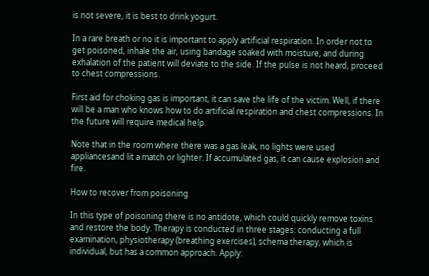is not severe, it is best to drink yogurt.

In a rare breath or no it is important to apply artificial respiration. In order not to get poisoned, inhale the air, using bandage soaked with moisture, and during exhalation of the patient will deviate to the side. If the pulse is not heard, proceed to chest compressions.

First aid for choking gas is important, it can save the life of the victim. Well, if there will be a man who knows how to do artificial respiration and chest compressions. In the future will require medical help.

Note that in the room where there was a gas leak, no lights were used appliancesand lit a match or lighter. If accumulated gas, it can cause explosion and fire.

How to recover from poisoning

In this type of poisoning there is no antidote, which could quickly remove toxins and restore the body. Therapy is conducted in three stages: conducting a full examination, physiotherapy (breathing exercises), schema therapy, which is individual, but has a common approach. Apply: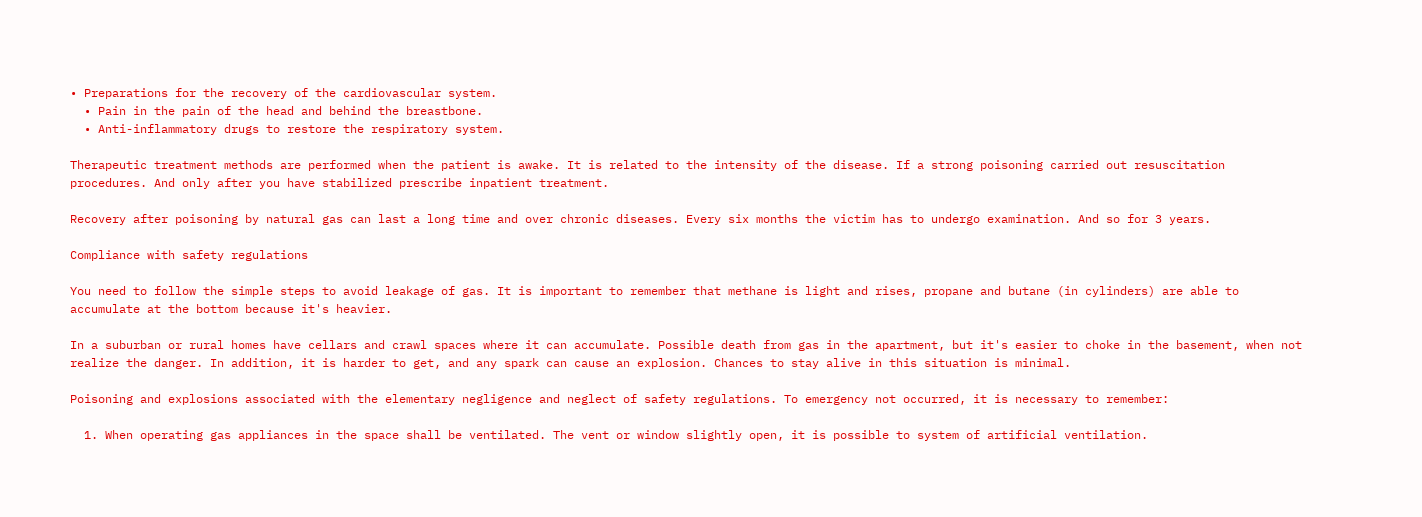• Preparations for the recovery of the cardiovascular system.
  • Pain in the pain of the head and behind the breastbone.
  • Anti-inflammatory drugs to restore the respiratory system.

Therapeutic treatment methods are performed when the patient is awake. It is related to the intensity of the disease. If a strong poisoning carried out resuscitation procedures. And only after you have stabilized prescribe inpatient treatment.

Recovery after poisoning by natural gas can last a long time and over chronic diseases. Every six months the victim has to undergo examination. And so for 3 years.

Compliance with safety regulations

You need to follow the simple steps to avoid leakage of gas. It is important to remember that methane is light and rises, propane and butane (in cylinders) are able to accumulate at the bottom because it's heavier.

In a suburban or rural homes have cellars and crawl spaces where it can accumulate. Possible death from gas in the apartment, but it's easier to choke in the basement, when not realize the danger. In addition, it is harder to get, and any spark can cause an explosion. Chances to stay alive in this situation is minimal.

Poisoning and explosions associated with the elementary negligence and neglect of safety regulations. To emergency not occurred, it is necessary to remember:

  1. When operating gas appliances in the space shall be ventilated. The vent or window slightly open, it is possible to system of artificial ventilation.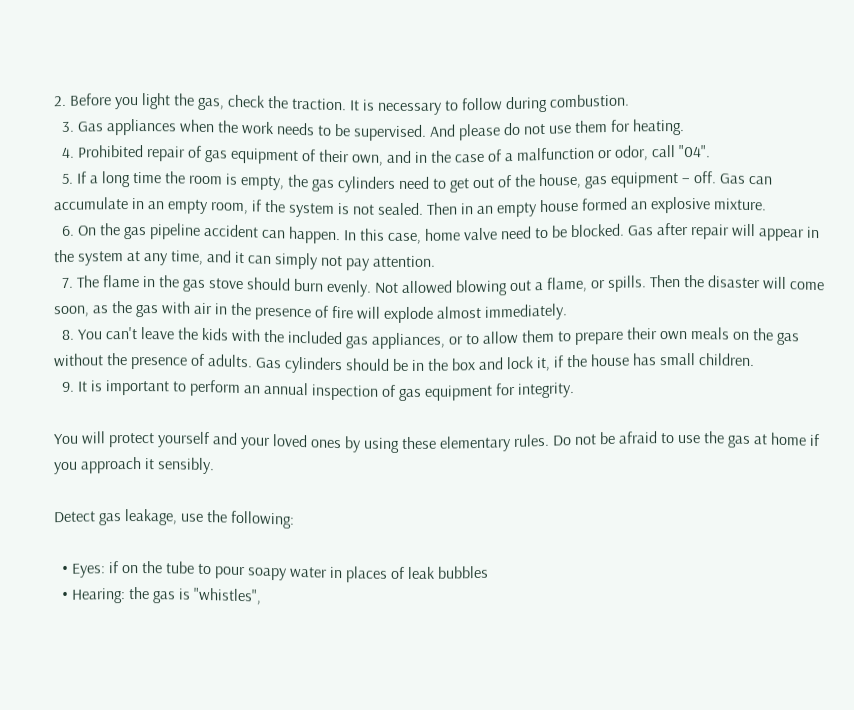2. Before you light the gas, check the traction. It is necessary to follow during combustion.
  3. Gas appliances when the work needs to be supervised. And please do not use them for heating.
  4. Prohibited repair of gas equipment of their own, and in the case of a malfunction or odor, call "04".
  5. If a long time the room is empty, the gas cylinders need to get out of the house, gas equipment – off. Gas can accumulate in an empty room, if the system is not sealed. Then in an empty house formed an explosive mixture.
  6. On the gas pipeline accident can happen. In this case, home valve need to be blocked. Gas after repair will appear in the system at any time, and it can simply not pay attention.
  7. The flame in the gas stove should burn evenly. Not allowed blowing out a flame, or spills. Then the disaster will come soon, as the gas with air in the presence of fire will explode almost immediately.
  8. You can't leave the kids with the included gas appliances, or to allow them to prepare their own meals on the gas without the presence of adults. Gas cylinders should be in the box and lock it, if the house has small children.
  9. It is important to perform an annual inspection of gas equipment for integrity.

You will protect yourself and your loved ones by using these elementary rules. Do not be afraid to use the gas at home if you approach it sensibly.

Detect gas leakage, use the following:

  • Eyes: if on the tube to pour soapy water in places of leak bubbles
  • Hearing: the gas is "whistles",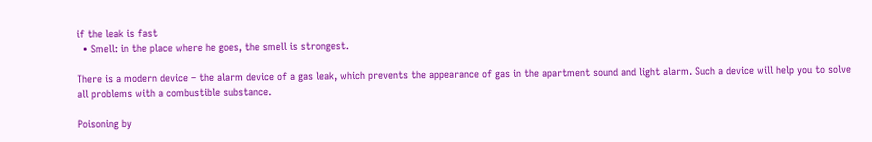if the leak is fast
  • Smell: in the place where he goes, the smell is strongest.

There is a modern device – the alarm device of a gas leak, which prevents the appearance of gas in the apartment sound and light alarm. Such a device will help you to solve all problems with a combustible substance.

Poisoning by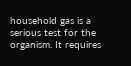household gas is a serious test for the organism. It requires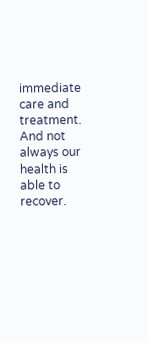immediate care and treatment. And not always our health is able to recover.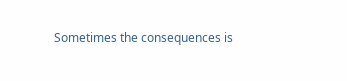Sometimes the consequences is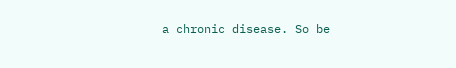a chronic disease. So be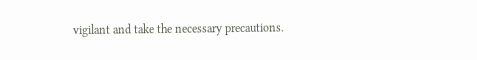vigilant and take the necessary precautions.